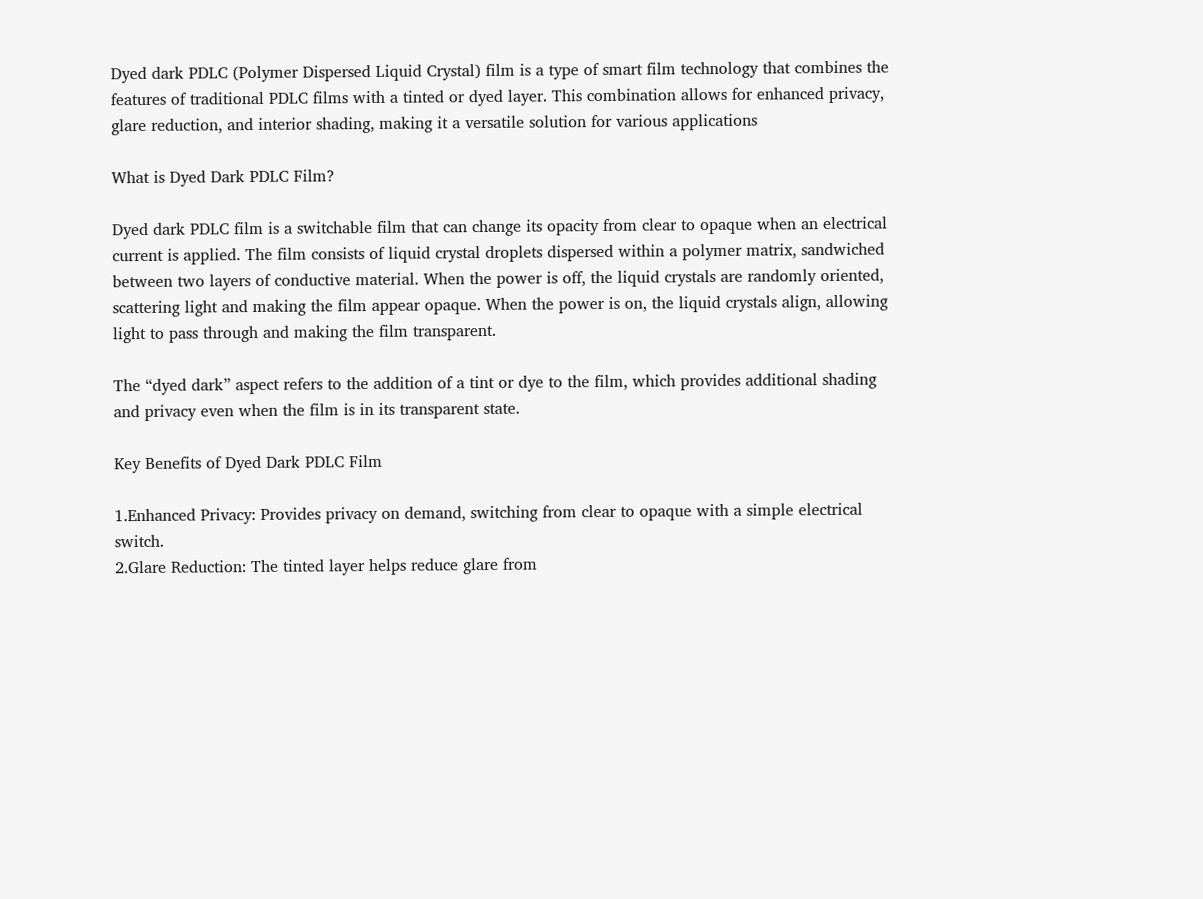Dyed dark PDLC (Polymer Dispersed Liquid Crystal) film is a type of smart film technology that combines the features of traditional PDLC films with a tinted or dyed layer. This combination allows for enhanced privacy, glare reduction, and interior shading, making it a versatile solution for various applications

What is Dyed Dark PDLC Film?

Dyed dark PDLC film is a switchable film that can change its opacity from clear to opaque when an electrical current is applied. The film consists of liquid crystal droplets dispersed within a polymer matrix, sandwiched between two layers of conductive material. When the power is off, the liquid crystals are randomly oriented, scattering light and making the film appear opaque. When the power is on, the liquid crystals align, allowing light to pass through and making the film transparent.

The “dyed dark” aspect refers to the addition of a tint or dye to the film, which provides additional shading and privacy even when the film is in its transparent state.

Key Benefits of Dyed Dark PDLC Film

1.Enhanced Privacy: Provides privacy on demand, switching from clear to opaque with a simple electrical switch.
2.Glare Reduction: The tinted layer helps reduce glare from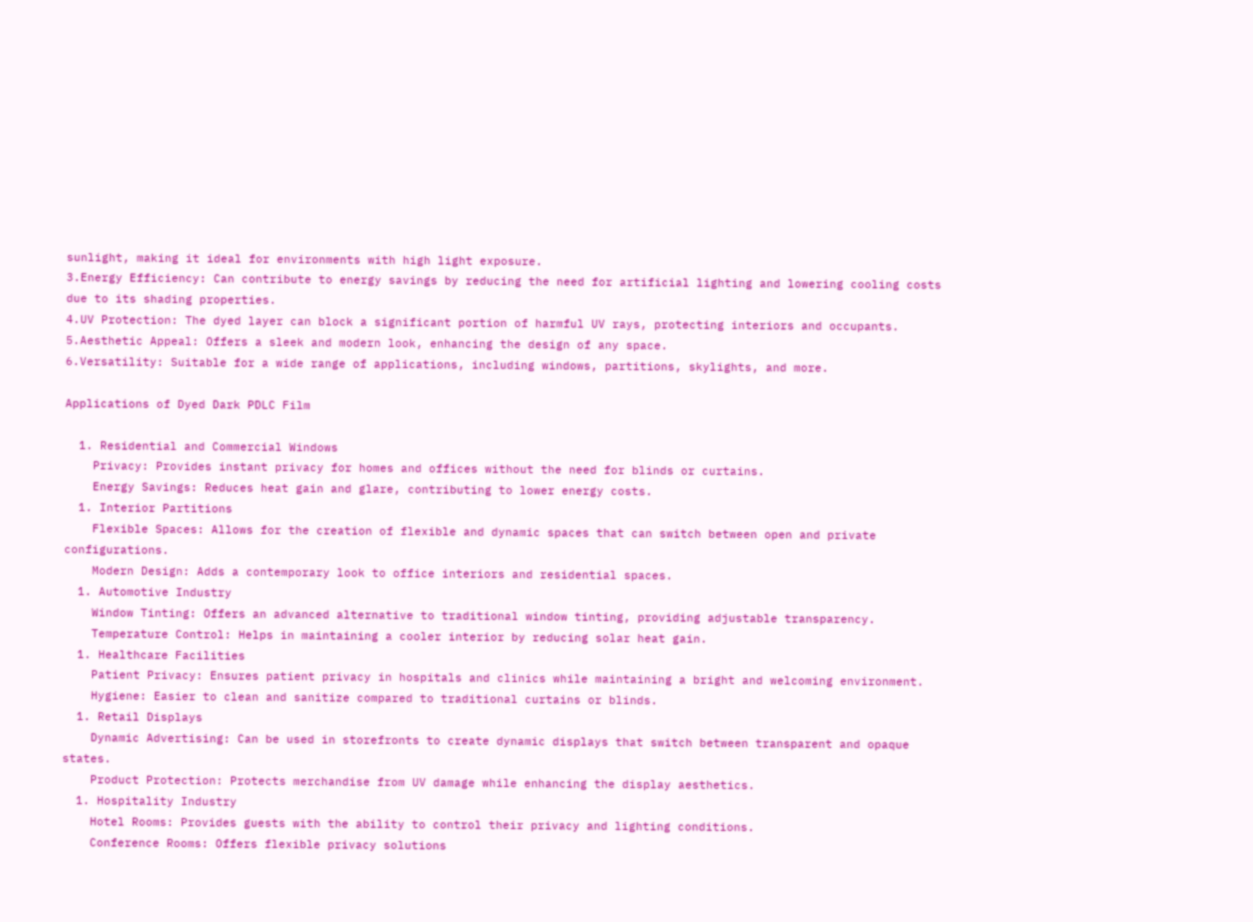sunlight, making it ideal for environments with high light exposure.
3.Energy Efficiency: Can contribute to energy savings by reducing the need for artificial lighting and lowering cooling costs due to its shading properties.
4.UV Protection: The dyed layer can block a significant portion of harmful UV rays, protecting interiors and occupants.
5.Aesthetic Appeal: Offers a sleek and modern look, enhancing the design of any space.
6.Versatility: Suitable for a wide range of applications, including windows, partitions, skylights, and more.

Applications of Dyed Dark PDLC Film

  1. Residential and Commercial Windows
    Privacy: Provides instant privacy for homes and offices without the need for blinds or curtains.
    Energy Savings: Reduces heat gain and glare, contributing to lower energy costs.
  1. Interior Partitions
    Flexible Spaces: Allows for the creation of flexible and dynamic spaces that can switch between open and private configurations.
    Modern Design: Adds a contemporary look to office interiors and residential spaces.
  1. Automotive Industry
    Window Tinting: Offers an advanced alternative to traditional window tinting, providing adjustable transparency.
    Temperature Control: Helps in maintaining a cooler interior by reducing solar heat gain.
  1. Healthcare Facilities
    Patient Privacy: Ensures patient privacy in hospitals and clinics while maintaining a bright and welcoming environment.
    Hygiene: Easier to clean and sanitize compared to traditional curtains or blinds.
  1. Retail Displays
    Dynamic Advertising: Can be used in storefronts to create dynamic displays that switch between transparent and opaque states.
    Product Protection: Protects merchandise from UV damage while enhancing the display aesthetics.
  1. Hospitality Industry
    Hotel Rooms: Provides guests with the ability to control their privacy and lighting conditions.
    Conference Rooms: Offers flexible privacy solutions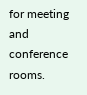for meeting and conference rooms.